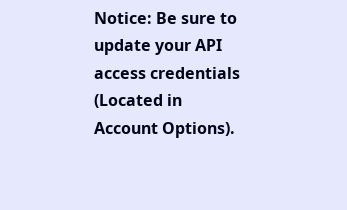Notice: Be sure to update your API access credentials (Located in Account Options).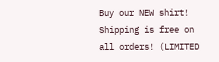Buy our NEW shirt! Shipping is free on all orders! (LIMITED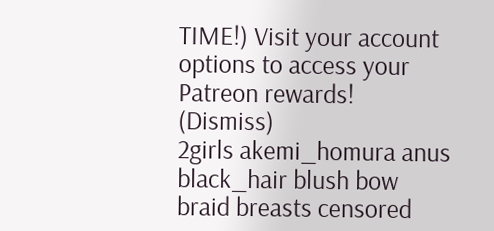TIME!) Visit your account options to access your Patreon rewards! (Dismiss)
2girls akemi_homura anus black_hair blush bow braid breasts censored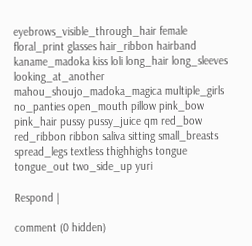eyebrows_visible_through_hair female floral_print glasses hair_ribbon hairband kaname_madoka kiss loli long_hair long_sleeves looking_at_another mahou_shoujo_madoka_magica multiple_girls no_panties open_mouth pillow pink_bow pink_hair pussy pussy_juice qm red_bow red_ribbon ribbon saliva sitting small_breasts spread_legs textless thighhighs tongue tongue_out two_side_up yuri

Respond |

comment (0 hidden)